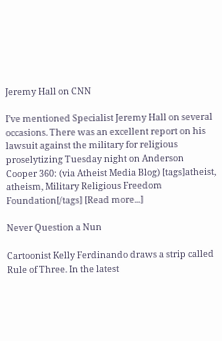Jeremy Hall on CNN

I’ve mentioned Specialist Jeremy Hall on several occasions. There was an excellent report on his lawsuit against the military for religious proselytizing Tuesday night on Anderson Cooper 360: (via Atheist Media Blog) [tags]atheist, atheism, Military Religious Freedom Foundation[/tags] [Read more...]

Never Question a Nun

Cartoonist Kelly Ferdinando draws a strip called Rule of Three. In the latest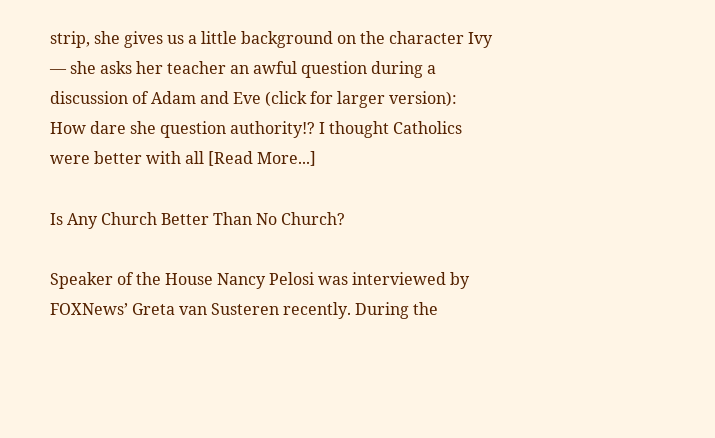strip, she gives us a little background on the character Ivy — she asks her teacher an awful question during a discussion of Adam and Eve (click for larger version): How dare she question authority!? I thought Catholics were better with all [Read More...]

Is Any Church Better Than No Church?

Speaker of the House Nancy Pelosi was interviewed by FOXNews’ Greta van Susteren recently. During the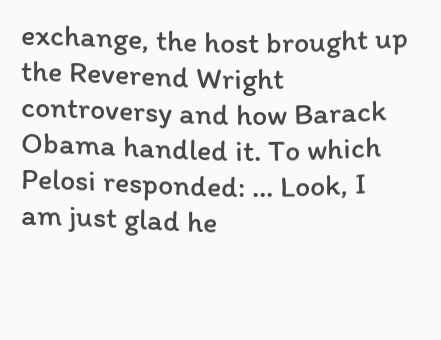exchange, the host brought up the Reverend Wright controversy and how Barack Obama handled it. To which Pelosi responded: … Look, I am just glad he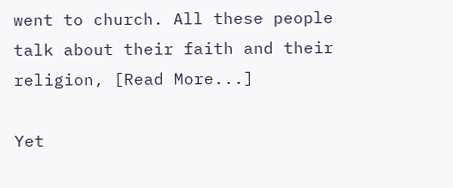went to church. All these people talk about their faith and their religion, [Read More...]

Yet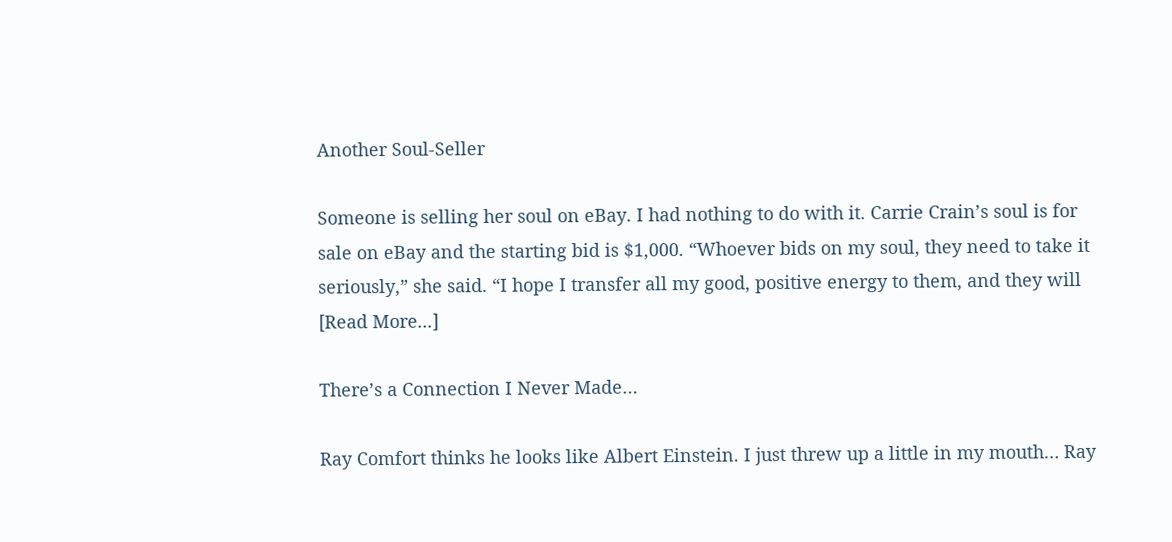Another Soul-Seller

Someone is selling her soul on eBay. I had nothing to do with it. Carrie Crain’s soul is for sale on eBay and the starting bid is $1,000. “Whoever bids on my soul, they need to take it seriously,” she said. “I hope I transfer all my good, positive energy to them, and they will [Read More...]

There’s a Connection I Never Made…

Ray Comfort thinks he looks like Albert Einstein. I just threw up a little in my mouth… Ray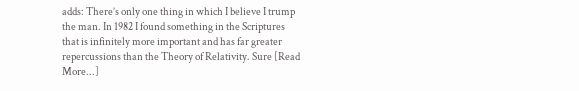adds: There’s only one thing in which I believe I trump the man. In 1982 I found something in the Scriptures that is infinitely more important and has far greater repercussions than the Theory of Relativity. Sure [Read More...]